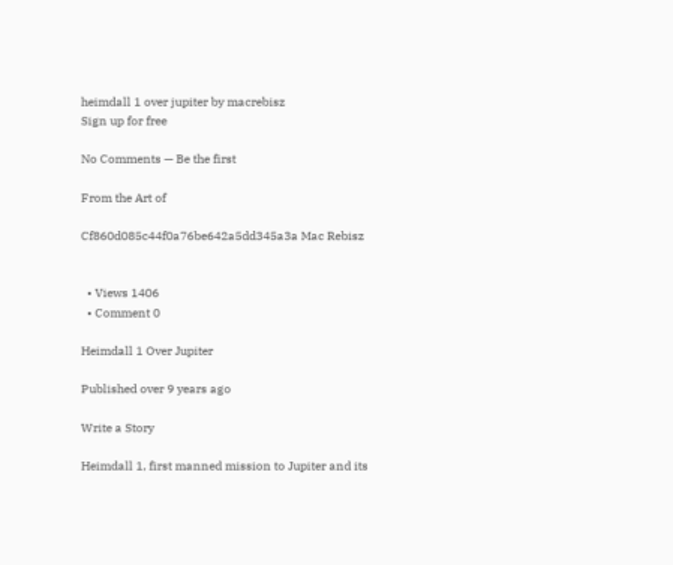heimdall 1 over jupiter by macrebisz
Sign up for free

No Comments — Be the first

From the Art of

Cf860d085c44f0a76be642a5dd345a3a Mac Rebisz


  • Views 1406
  • Comment 0

Heimdall 1 Over Jupiter

Published over 9 years ago

Write a Story

Heimdall 1, first manned mission to Jupiter and its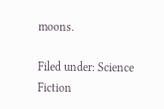moons.

Filed under: Science Fiction